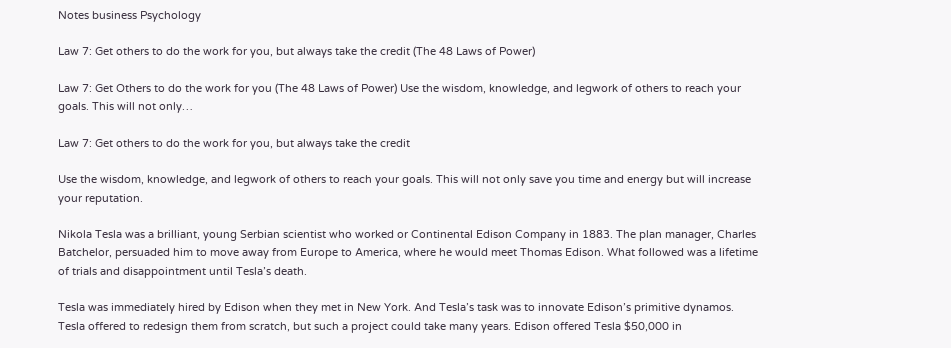Notes business Psychology

Law 7: Get others to do the work for you, but always take the credit (The 48 Laws of Power)

Law 7: Get Others to do the work for you (The 48 Laws of Power) Use the wisdom, knowledge, and legwork of others to reach your goals. This will not only…

Law 7: Get others to do the work for you, but always take the credit

Use the wisdom, knowledge, and legwork of others to reach your goals. This will not only save you time and energy but will increase your reputation.

Nikola Tesla was a brilliant, young Serbian scientist who worked or Continental Edison Company in 1883. The plan manager, Charles Batchelor, persuaded him to move away from Europe to America, where he would meet Thomas Edison. What followed was a lifetime of trials and disappointment until Tesla’s death.

Tesla was immediately hired by Edison when they met in New York. And Tesla’s task was to innovate Edison’s primitive dynamos. Tesla offered to redesign them from scratch, but such a project could take many years. Edison offered Tesla $50,000 in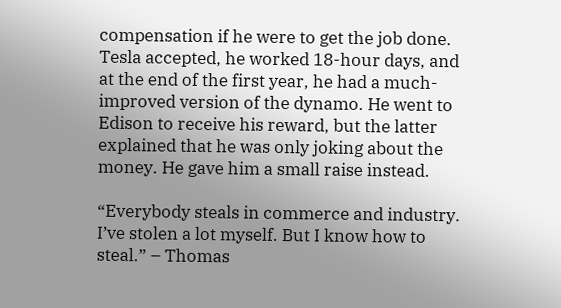compensation if he were to get the job done. Tesla accepted, he worked 18-hour days, and at the end of the first year, he had a much-improved version of the dynamo. He went to Edison to receive his reward, but the latter explained that he was only joking about the money. He gave him a small raise instead.

“Everybody steals in commerce and industry. I’ve stolen a lot myself. But I know how to steal.” – Thomas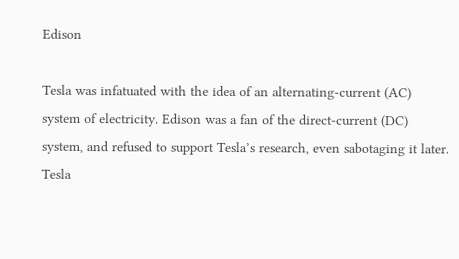Edison

Tesla was infatuated with the idea of an alternating-current (AC) system of electricity. Edison was a fan of the direct-current (DC) system, and refused to support Tesla’s research, even sabotaging it later. Tesla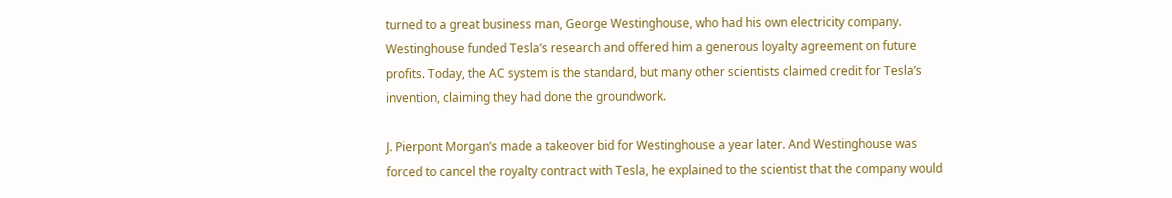turned to a great business man, George Westinghouse, who had his own electricity company. Westinghouse funded Tesla’s research and offered him a generous loyalty agreement on future profits. Today, the AC system is the standard, but many other scientists claimed credit for Tesla’s invention, claiming they had done the groundwork.

J. Pierpont Morgan’s made a takeover bid for Westinghouse a year later. And Westinghouse was forced to cancel the royalty contract with Tesla, he explained to the scientist that the company would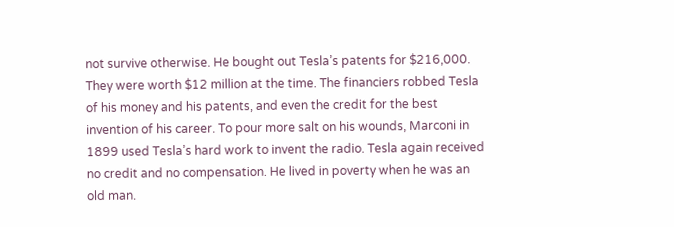not survive otherwise. He bought out Tesla’s patents for $216,000. They were worth $12 million at the time. The financiers robbed Tesla of his money and his patents, and even the credit for the best invention of his career. To pour more salt on his wounds, Marconi in 1899 used Tesla’s hard work to invent the radio. Tesla again received no credit and no compensation. He lived in poverty when he was an old man.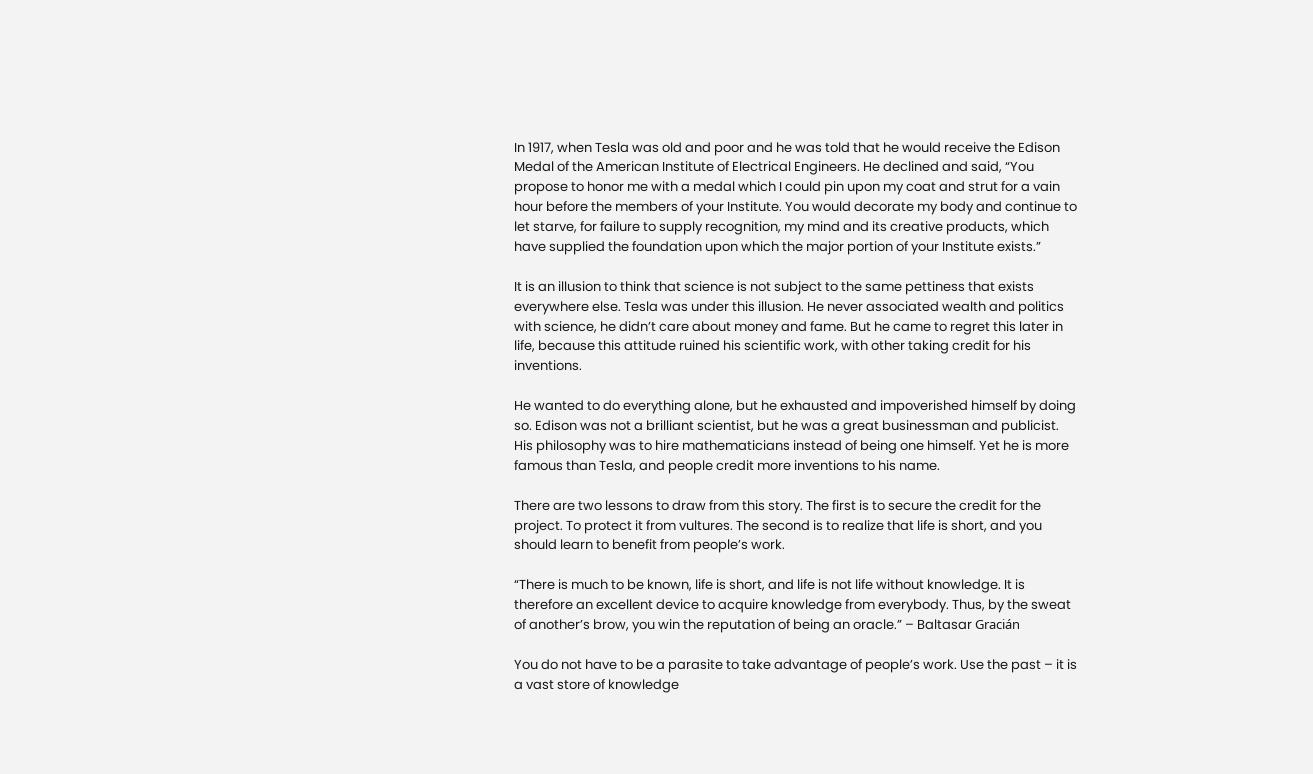In 1917, when Tesla was old and poor and he was told that he would receive the Edison Medal of the American Institute of Electrical Engineers. He declined and said, “You propose to honor me with a medal which I could pin upon my coat and strut for a vain hour before the members of your Institute. You would decorate my body and continue to let starve, for failure to supply recognition, my mind and its creative products, which have supplied the foundation upon which the major portion of your Institute exists.”

It is an illusion to think that science is not subject to the same pettiness that exists everywhere else. Tesla was under this illusion. He never associated wealth and politics with science, he didn’t care about money and fame. But he came to regret this later in life, because this attitude ruined his scientific work, with other taking credit for his inventions.

He wanted to do everything alone, but he exhausted and impoverished himself by doing so. Edison was not a brilliant scientist, but he was a great businessman and publicist. His philosophy was to hire mathematicians instead of being one himself. Yet he is more famous than Tesla, and people credit more inventions to his name.

There are two lessons to draw from this story. The first is to secure the credit for the project. To protect it from vultures. The second is to realize that life is short, and you should learn to benefit from people’s work.

“There is much to be known, life is short, and life is not life without knowledge. It is therefore an excellent device to acquire knowledge from everybody. Thus, by the sweat of another’s brow, you win the reputation of being an oracle.” – Baltasar Gracián

You do not have to be a parasite to take advantage of people’s work. Use the past – it is a vast store of knowledge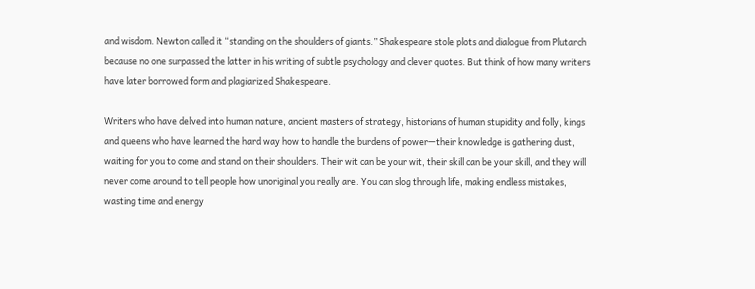and wisdom. Newton called it “standing on the shoulders of giants.” Shakespeare stole plots and dialogue from Plutarch because no one surpassed the latter in his writing of subtle psychology and clever quotes. But think of how many writers have later borrowed form and plagiarized Shakespeare.

Writers who have delved into human nature, ancient masters of strategy, historians of human stupidity and folly, kings and queens who have learned the hard way how to handle the burdens of power—their knowledge is gathering dust, waiting for you to come and stand on their shoulders. Their wit can be your wit, their skill can be your skill, and they will never come around to tell people how unoriginal you really are. You can slog through life, making endless mistakes, wasting time and energy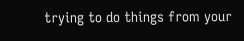trying to do things from your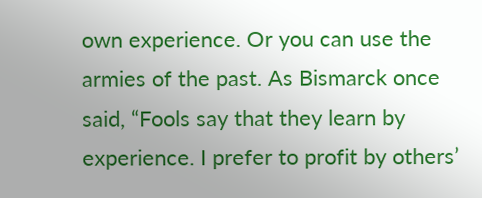own experience. Or you can use the armies of the past. As Bismarck once said, “Fools say that they learn by experience. I prefer to profit by others’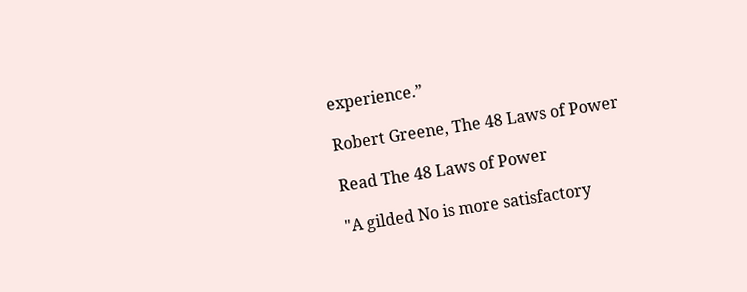experience.”

Robert Greene, The 48 Laws of Power

Read The 48 Laws of Power

"A gilded No is more satisfactory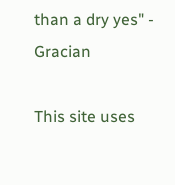than a dry yes" - Gracian

This site uses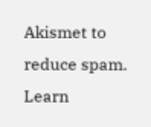Akismet to reduce spam. Learn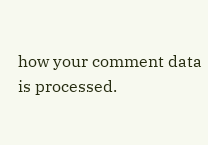how your comment data is processed.